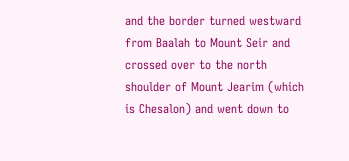and the border turned westward from Baalah to Mount Seir and crossed over to the north shoulder of Mount Jearim (which is Chesalon) and went down to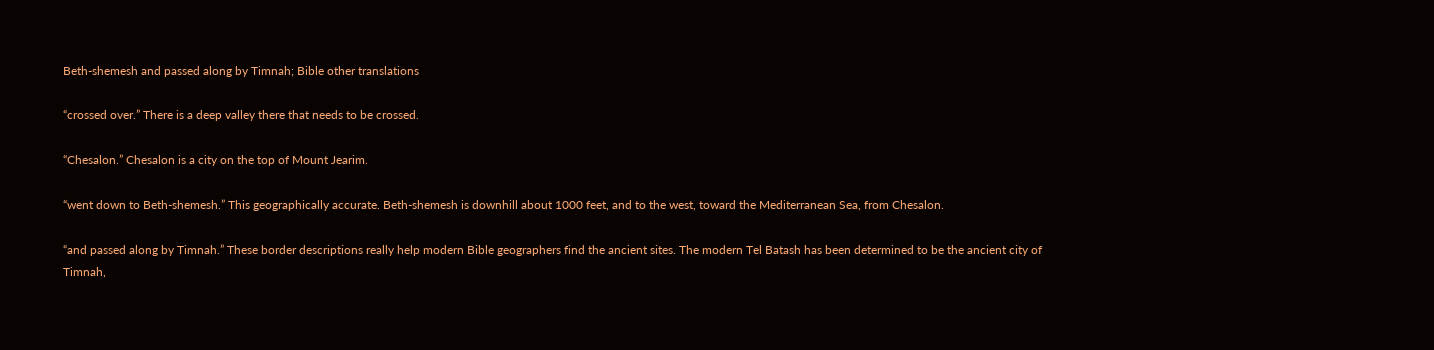Beth-shemesh and passed along by Timnah; Bible other translations

“crossed over.” There is a deep valley there that needs to be crossed.

“Chesalon.” Chesalon is a city on the top of Mount Jearim.

“went down to Beth-shemesh.” This geographically accurate. Beth-shemesh is downhill about 1000 feet, and to the west, toward the Mediterranean Sea, from Chesalon.

“and passed along by Timnah.” These border descriptions really help modern Bible geographers find the ancient sites. The modern Tel Batash has been determined to be the ancient city of Timnah,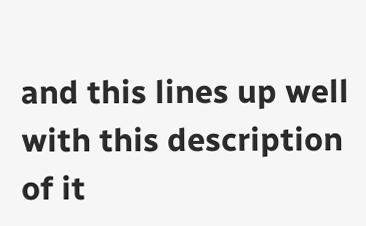and this lines up well with this description of it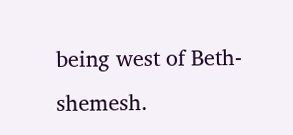being west of Beth-shemesh.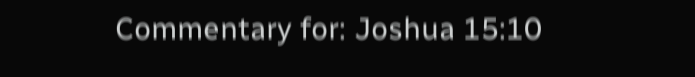Commentary for: Joshua 15:10